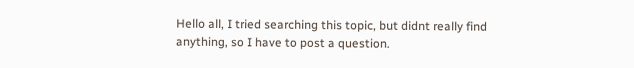Hello all, I tried searching this topic, but didnt really find anything, so I have to post a question.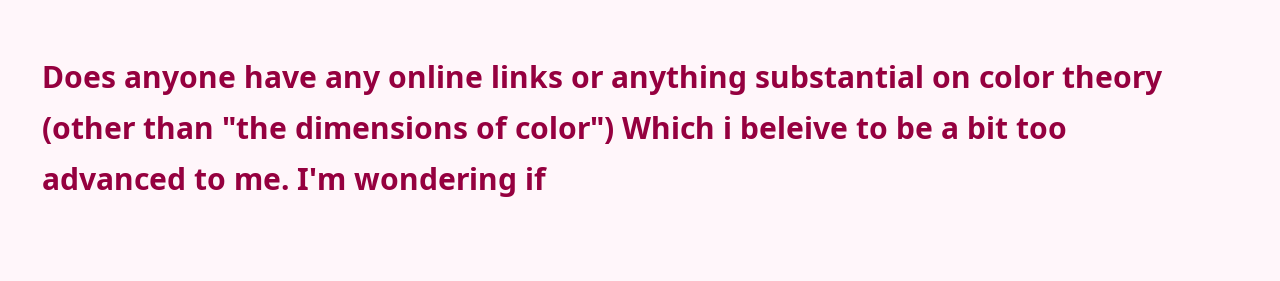Does anyone have any online links or anything substantial on color theory (other than "the dimensions of color") Which i beleive to be a bit too advanced to me. I'm wondering if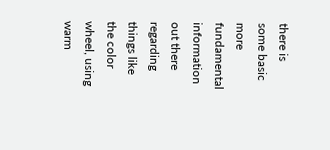there is some basic more fundamental information out there regarding things like the color wheel, using warm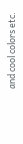and cool colors etc.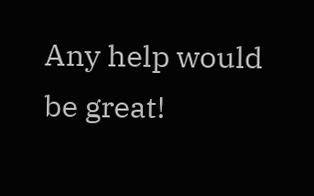Any help would be great!